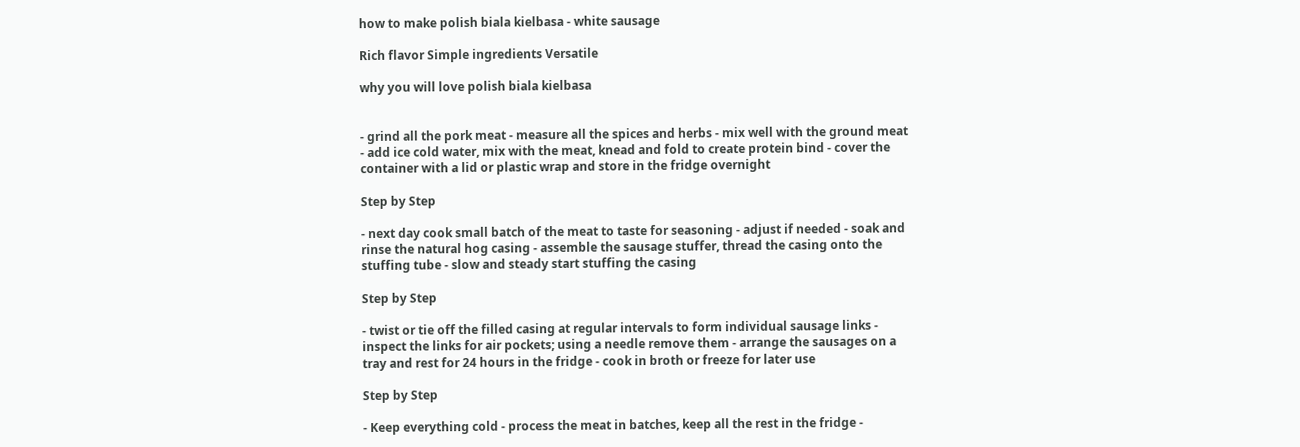how to make polish biala kielbasa - white sausage

Rich flavor Simple ingredients Versatile

why you will love polish biala kielbasa


- grind all the pork meat - measure all the spices and herbs - mix well with the ground meat - add ice cold water, mix with the meat, knead and fold to create protein bind - cover the container with a lid or plastic wrap and store in the fridge overnight

Step by Step

- next day cook small batch of the meat to taste for seasoning - adjust if needed - soak and rinse the natural hog casing - assemble the sausage stuffer, thread the casing onto the stuffing tube - slow and steady start stuffing the casing

Step by Step

- twist or tie off the filled casing at regular intervals to form individual sausage links - inspect the links for air pockets; using a needle remove them - arrange the sausages on a tray and rest for 24 hours in the fridge - cook in broth or freeze for later use

Step by Step

- Keep everything cold - process the meat in batches, keep all the rest in the fridge -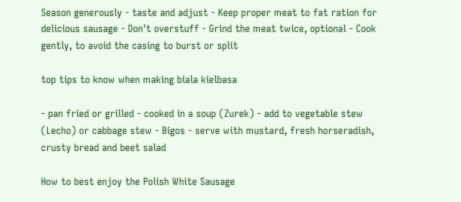Season generously - taste and adjust - Keep proper meat to fat ration for delicious sausage - Don't overstuff - Grind the meat twice, optional - Cook gently, to avoid the casing to burst or split

top tips to know when making biala kielbasa

- pan fried or grilled - cooked in a soup (Zurek) - add to vegetable stew (Lecho) or cabbage stew - Bigos - serve with mustard, fresh horseradish, crusty bread and beet salad

How to best enjoy the Polish White Sausage